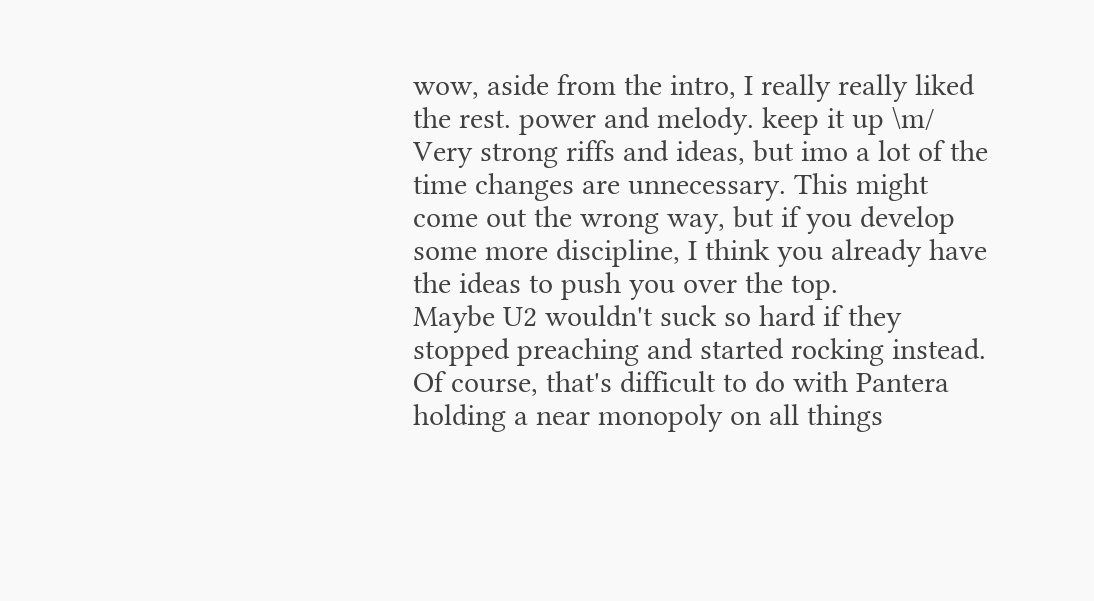wow, aside from the intro, I really really liked the rest. power and melody. keep it up \m/
Very strong riffs and ideas, but imo a lot of the time changes are unnecessary. This might come out the wrong way, but if you develop some more discipline, I think you already have the ideas to push you over the top.
Maybe U2 wouldn't suck so hard if they stopped preaching and started rocking instead. Of course, that's difficult to do with Pantera holding a near monopoly on all things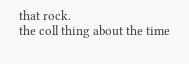that rock.
the coll thing about the time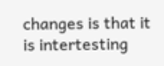changes is that it is intertesting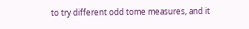to try different odd tome measures, and it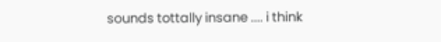sounds tottally insane .... i think